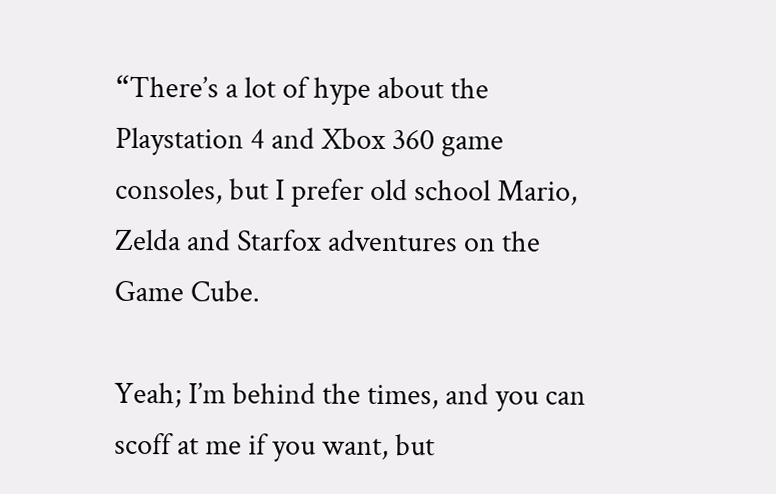“There’s a lot of hype about the Playstation 4 and Xbox 360 game consoles, but I prefer old school Mario, Zelda and Starfox adventures on the Game Cube.

Yeah; I’m behind the times, and you can scoff at me if you want, but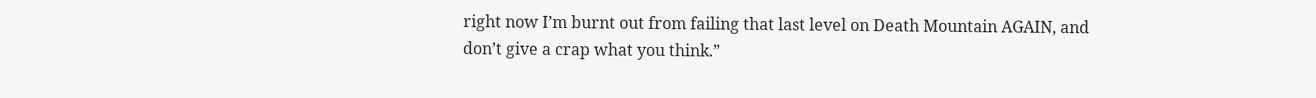right now I’m burnt out from failing that last level on Death Mountain AGAIN, and don’t give a crap what you think.”